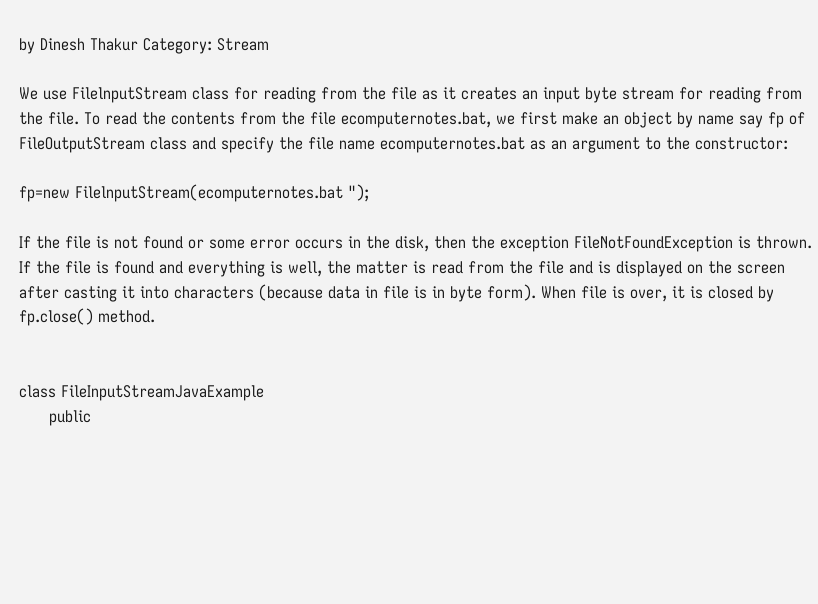by Dinesh Thakur Category: Stream

We use FilelnputStream class for reading from the file as it creates an input byte stream for reading from the file. To read the contents from the file ecomputernotes.bat, we first make an object by name say fp of FileOutputStream class and specify the file name ecomputernotes.bat as an argument to the constructor:

fp=new FilelnputStream(ecomputernotes.bat ");

If the file is not found or some error occurs in the disk, then the exception FileNotFoundException is thrown. If the file is found and everything is well, the matter is read from the file and is displayed on the screen after casting it into characters (because data in file is in byte form). When file is over, it is closed by fp.close() method.


class FileInputStreamJavaExample
      public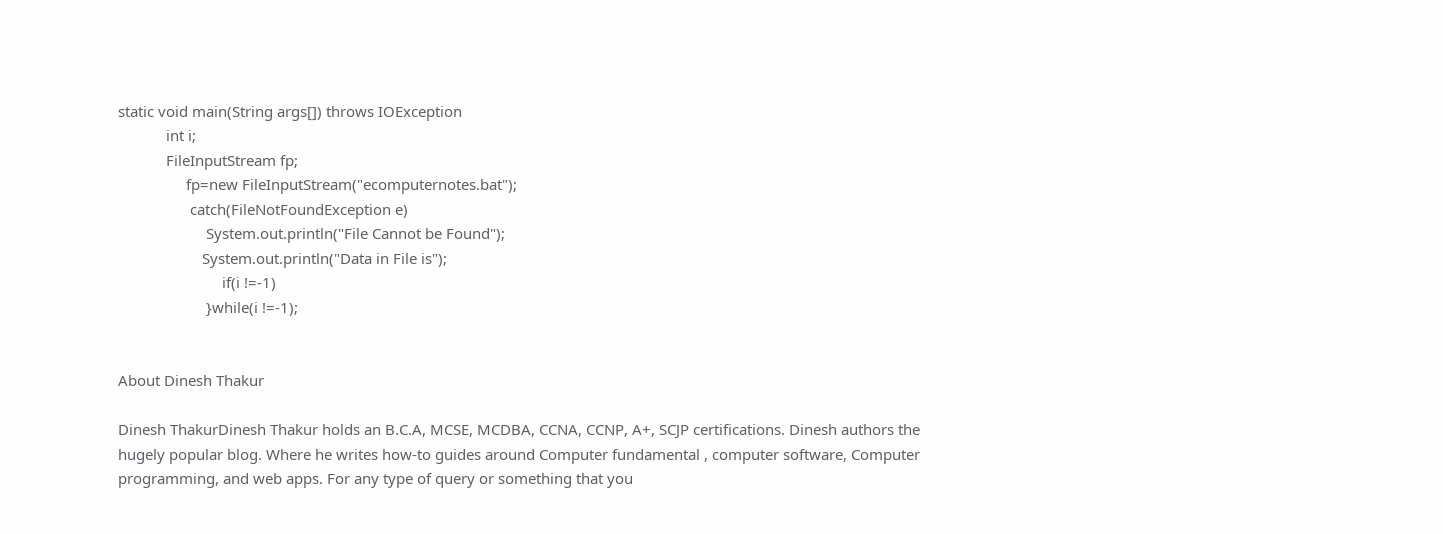static void main(String args[]) throws IOException
            int i;
            FileInputStream fp;
                 fp=new FileInputStream("ecomputernotes.bat");
                  catch(FileNotFoundException e)
                      System.out.println("File Cannot be Found");
                     System.out.println("Data in File is");
                          if(i !=-1)
                      }while(i !=-1);


About Dinesh Thakur

Dinesh ThakurDinesh Thakur holds an B.C.A, MCSE, MCDBA, CCNA, CCNP, A+, SCJP certifications. Dinesh authors the hugely popular blog. Where he writes how-to guides around Computer fundamental , computer software, Computer programming, and web apps. For any type of query or something that you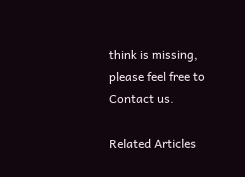think is missing, please feel free to Contact us.

Related Articles